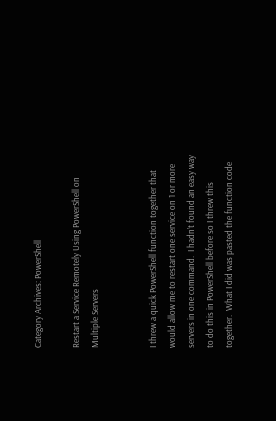Category Archives: PowerShell

Restart a Service Remotely Using PowerShell on Multiple Servers


I threw a quick PowerShell function together that would allow me to restart one service on 1 or more servers in one command.  I hadn’t found an easy way to do this in PowerShell before so I threw this together.  What I did was pasted the function code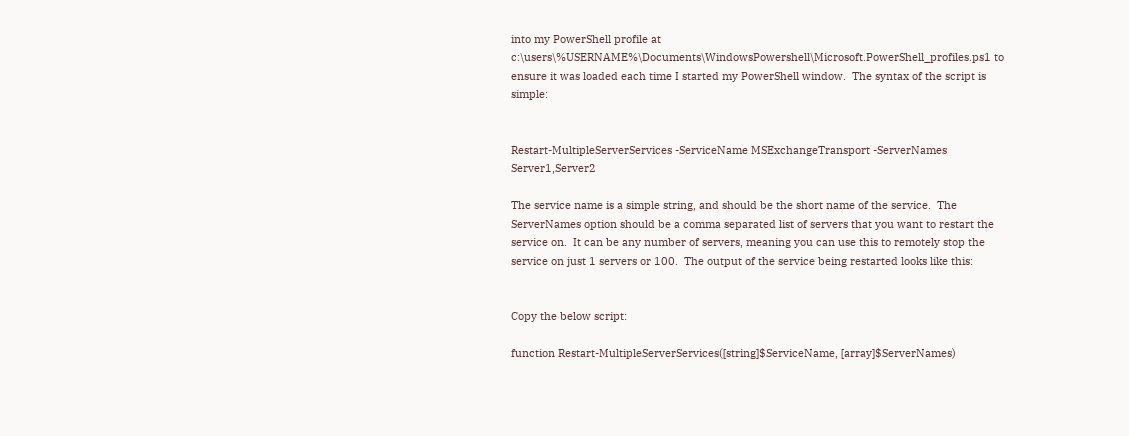into my PowerShell profile at c:\users\%USERNAME%\Documents\WindowsPowershell\Microsoft.PowerShell_profiles.ps1 to ensure it was loaded each time I started my PowerShell window.  The syntax of the script is simple:


Restart-MultipleServerServices -ServiceName MSExchangeTransport -ServerNames Server1,Server2

The service name is a simple string, and should be the short name of the service.  The ServerNames option should be a comma separated list of servers that you want to restart the service on.  It can be any number of servers, meaning you can use this to remotely stop the service on just 1 servers or 100.  The output of the service being restarted looks like this:


Copy the below script:

function Restart-MultipleServerServices([string]$ServiceName, [array]$ServerNames)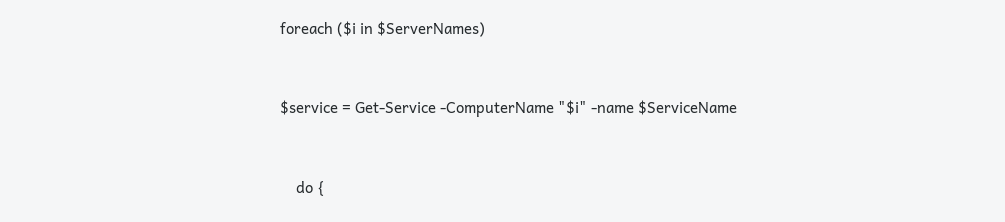foreach ($i in $ServerNames)


$service = Get-Service -ComputerName "$i" -name $ServiceName


    do {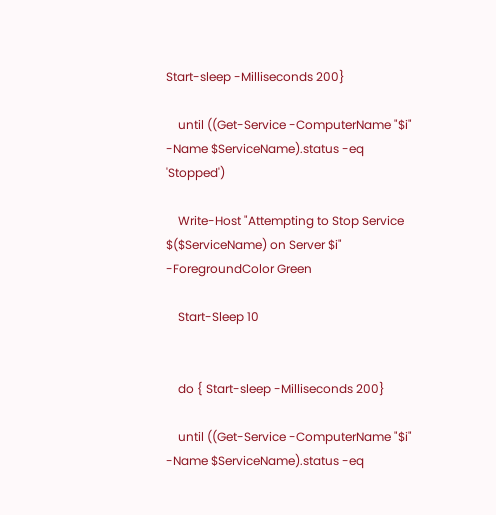Start-sleep -Milliseconds 200}

    until ((Get-Service -ComputerName "$i" -Name $ServiceName).status -eq 'Stopped')

    Write-Host "Attempting to Stop Service $($ServiceName) on Server $i" -ForegroundColor Green

    Start-Sleep 10


    do { Start-sleep -Milliseconds 200}

    until ((Get-Service -ComputerName "$i" -Name $ServiceName).status -eq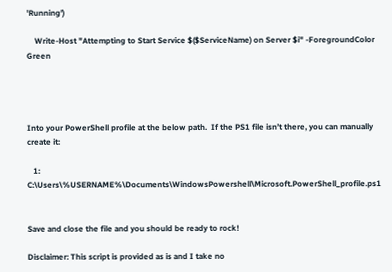'Running')

    Write-Host "Attempting to Start Service $($ServiceName) on Server $i" -ForegroundColor Green




Into your PowerShell profile at the below path.  If the PS1 file isn’t there, you can manually create it:

   1: C:\Users\%USERNAME%\Documents\WindowsPowershell\Microsoft.PowerShell_profile.ps1


Save and close the file and you should be ready to rock!

Disclaimer: This script is provided as is and I take no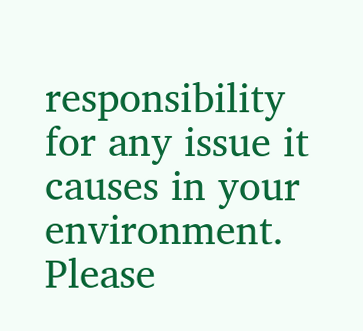responsibility for any issue it causes in your environment.  Please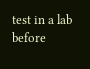test in a lab before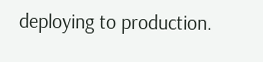deploying to production.